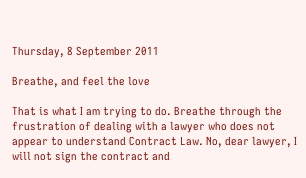Thursday, 8 September 2011

Breathe, and feel the love

That is what I am trying to do. Breathe through the frustration of dealing with a lawyer who does not appear to understand Contract Law. No, dear lawyer, I will not sign the contract and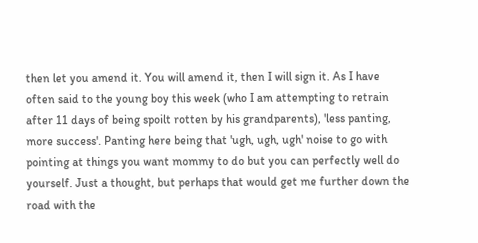then let you amend it. You will amend it, then I will sign it. As I have often said to the young boy this week (who I am attempting to retrain after 11 days of being spoilt rotten by his grandparents), 'less panting, more success'. Panting here being that 'ugh, ugh, ugh' noise to go with pointing at things you want mommy to do but you can perfectly well do yourself. Just a thought, but perhaps that would get me further down the road with the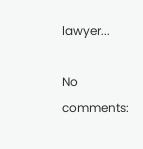lawyer...

No comments: